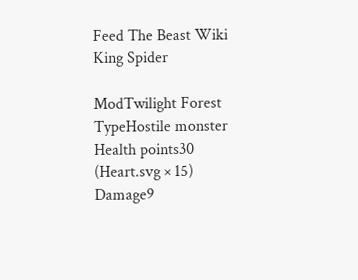Feed The Beast Wiki
King Spider

ModTwilight Forest
TypeHostile monster
Health points30 (Heart.svg × 15)
Damage9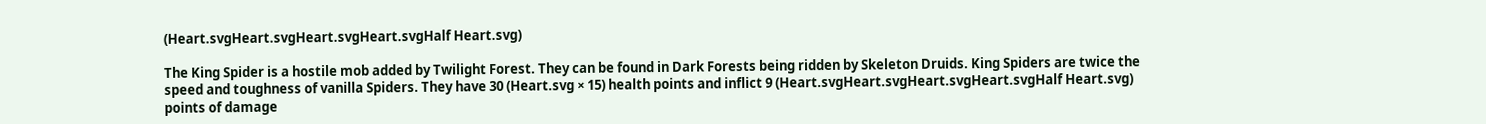(Heart.svgHeart.svgHeart.svgHeart.svgHalf Heart.svg)

The King Spider is a hostile mob added by Twilight Forest. They can be found in Dark Forests being ridden by Skeleton Druids. King Spiders are twice the speed and toughness of vanilla Spiders. They have 30 (Heart.svg × 15) health points and inflict 9 (Heart.svgHeart.svgHeart.svgHeart.svgHalf Heart.svg) points of damage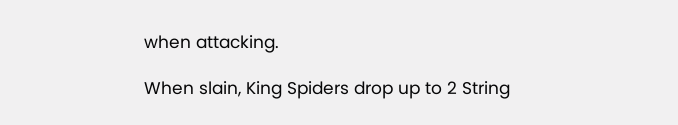when attacking.

When slain, King Spiders drop up to 2 String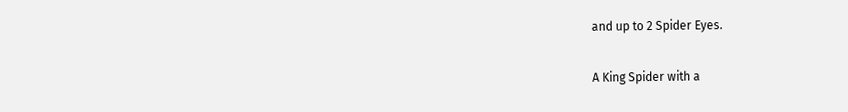and up to 2 Spider Eyes.

A King Spider with a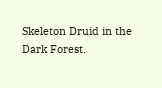Skeleton Druid in the Dark Forest.